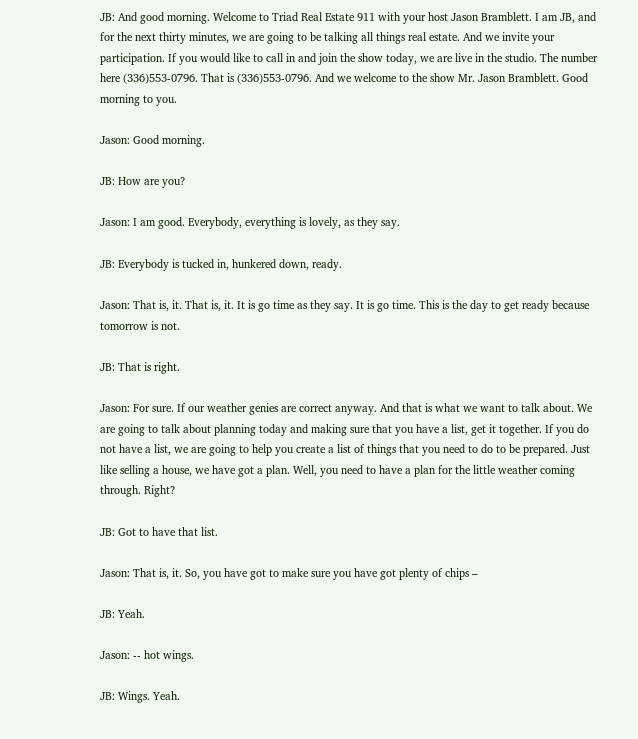JB: And good morning. Welcome to Triad Real Estate 911 with your host Jason Bramblett. I am JB, and for the next thirty minutes, we are going to be talking all things real estate. And we invite your participation. If you would like to call in and join the show today, we are live in the studio. The number here (336)553-0796. That is (336)553-0796. And we welcome to the show Mr. Jason Bramblett. Good morning to you.

Jason: Good morning.

JB: How are you?

Jason: I am good. Everybody, everything is lovely, as they say.

JB: Everybody is tucked in, hunkered down, ready.

Jason: That is, it. That is, it. It is go time as they say. It is go time. This is the day to get ready because tomorrow is not.

JB: That is right.

Jason: For sure. If our weather genies are correct anyway. And that is what we want to talk about. We are going to talk about planning today and making sure that you have a list, get it together. If you do not have a list, we are going to help you create a list of things that you need to do to be prepared. Just like selling a house, we have got a plan. Well, you need to have a plan for the little weather coming through. Right?

JB: Got to have that list.

Jason: That is, it. So, you have got to make sure you have got plenty of chips –

JB: Yeah.

Jason: -- hot wings.

JB: Wings. Yeah.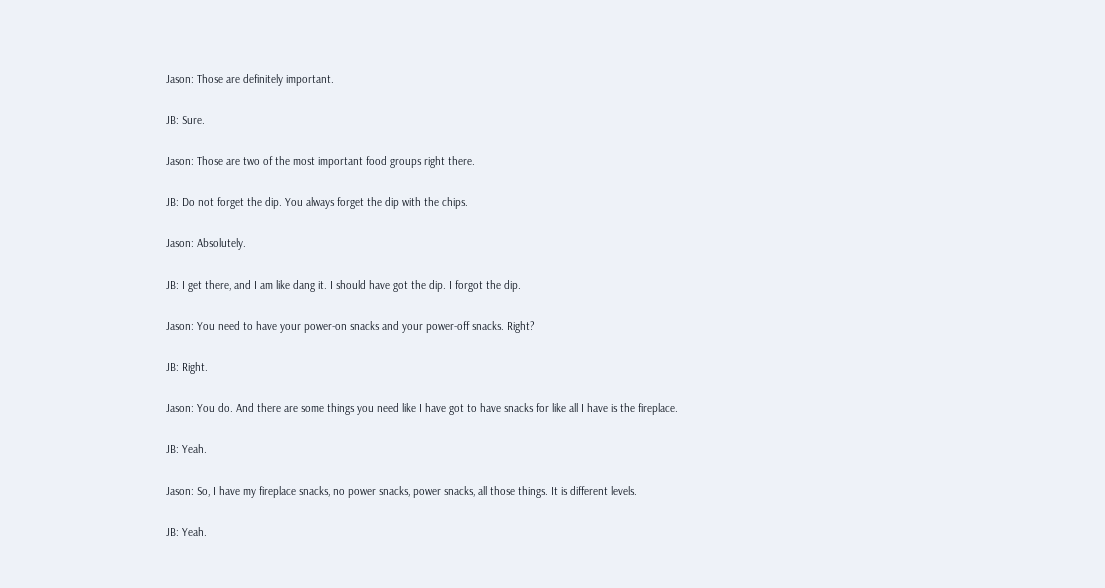Jason: Those are definitely important.

JB: Sure.

Jason: Those are two of the most important food groups right there.

JB: Do not forget the dip. You always forget the dip with the chips.

Jason: Absolutely.

JB: I get there, and I am like dang it. I should have got the dip. I forgot the dip.

Jason: You need to have your power-on snacks and your power-off snacks. Right?

JB: Right.

Jason: You do. And there are some things you need like I have got to have snacks for like all I have is the fireplace.

JB: Yeah.

Jason: So, I have my fireplace snacks, no power snacks, power snacks, all those things. It is different levels.

JB: Yeah.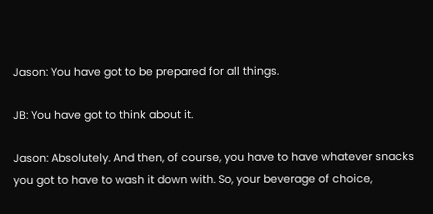Jason: You have got to be prepared for all things.

JB: You have got to think about it.

Jason: Absolutely. And then, of course, you have to have whatever snacks you got to have to wash it down with. So, your beverage of choice,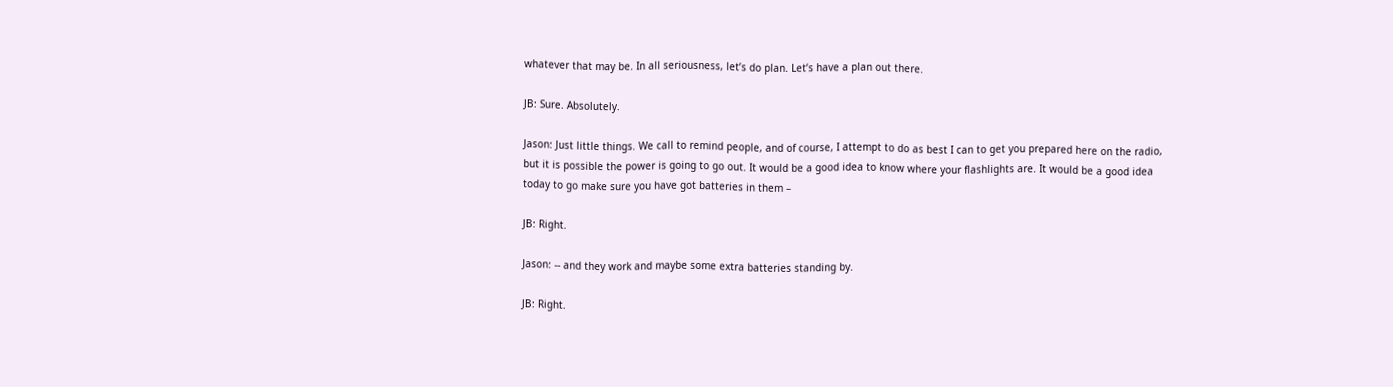whatever that may be. In all seriousness, let’s do plan. Let’s have a plan out there.

JB: Sure. Absolutely.

Jason: Just little things. We call to remind people, and of course, I attempt to do as best I can to get you prepared here on the radio, but it is possible the power is going to go out. It would be a good idea to know where your flashlights are. It would be a good idea today to go make sure you have got batteries in them –

JB: Right.

Jason: -- and they work and maybe some extra batteries standing by.

JB: Right.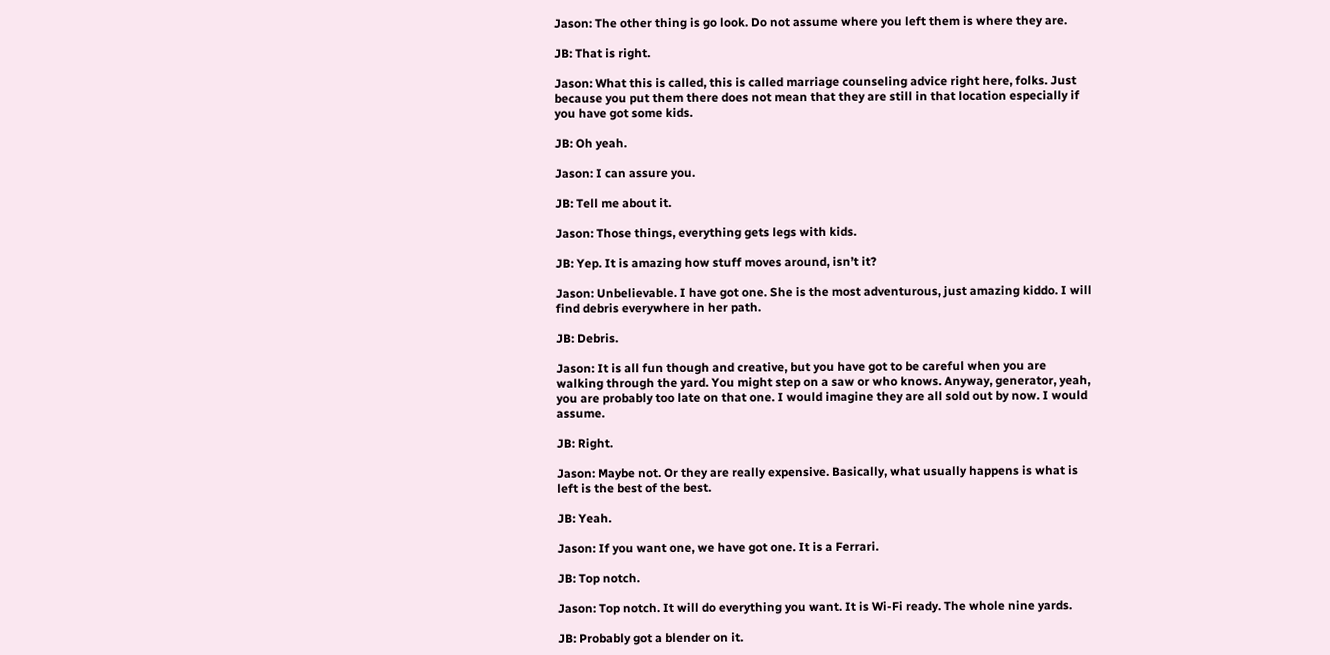Jason: The other thing is go look. Do not assume where you left them is where they are.

JB: That is right.

Jason: What this is called, this is called marriage counseling advice right here, folks. Just because you put them there does not mean that they are still in that location especially if you have got some kids.

JB: Oh yeah.

Jason: I can assure you.

JB: Tell me about it.

Jason: Those things, everything gets legs with kids.

JB: Yep. It is amazing how stuff moves around, isn’t it?

Jason: Unbelievable. I have got one. She is the most adventurous, just amazing kiddo. I will find debris everywhere in her path.

JB: Debris.

Jason: It is all fun though and creative, but you have got to be careful when you are walking through the yard. You might step on a saw or who knows. Anyway, generator, yeah, you are probably too late on that one. I would imagine they are all sold out by now. I would assume.

JB: Right.

Jason: Maybe not. Or they are really expensive. Basically, what usually happens is what is left is the best of the best.

JB: Yeah.

Jason: If you want one, we have got one. It is a Ferrari.

JB: Top notch.

Jason: Top notch. It will do everything you want. It is Wi-Fi ready. The whole nine yards.

JB: Probably got a blender on it.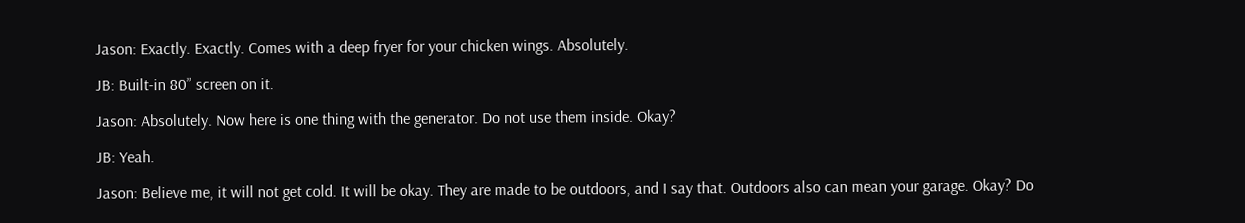Jason: Exactly. Exactly. Comes with a deep fryer for your chicken wings. Absolutely.

JB: Built-in 80” screen on it.

Jason: Absolutely. Now here is one thing with the generator. Do not use them inside. Okay?

JB: Yeah.

Jason: Believe me, it will not get cold. It will be okay. They are made to be outdoors, and I say that. Outdoors also can mean your garage. Okay? Do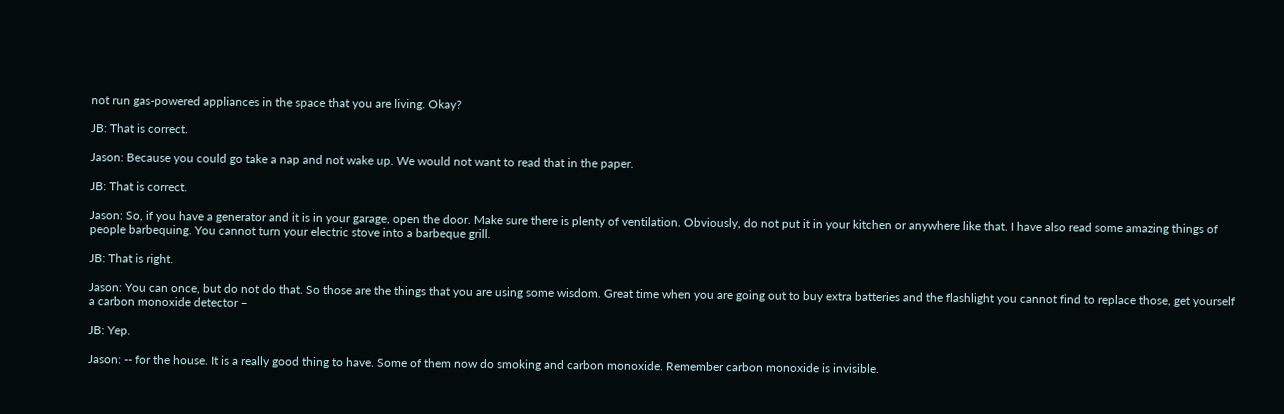not run gas-powered appliances in the space that you are living. Okay?

JB: That is correct.

Jason: Because you could go take a nap and not wake up. We would not want to read that in the paper.

JB: That is correct.

Jason: So, if you have a generator and it is in your garage, open the door. Make sure there is plenty of ventilation. Obviously, do not put it in your kitchen or anywhere like that. I have also read some amazing things of people barbequing. You cannot turn your electric stove into a barbeque grill.

JB: That is right.

Jason: You can once, but do not do that. So those are the things that you are using some wisdom. Great time when you are going out to buy extra batteries and the flashlight you cannot find to replace those, get yourself a carbon monoxide detector –

JB: Yep.

Jason: -- for the house. It is a really good thing to have. Some of them now do smoking and carbon monoxide. Remember carbon monoxide is invisible.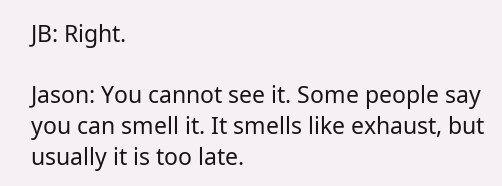JB: Right.

Jason: You cannot see it. Some people say you can smell it. It smells like exhaust, but usually it is too late.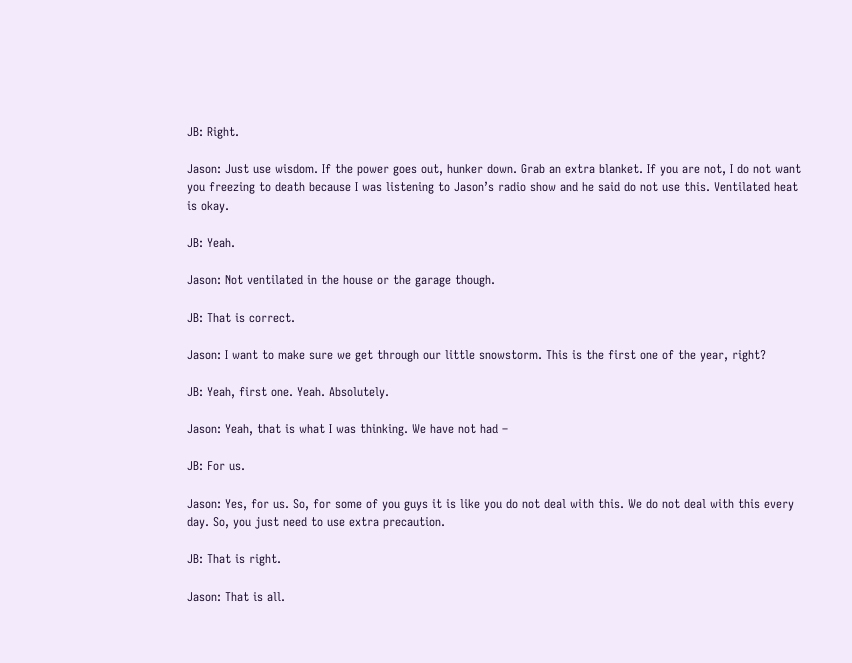JB: Right.

Jason: Just use wisdom. If the power goes out, hunker down. Grab an extra blanket. If you are not, I do not want you freezing to death because I was listening to Jason’s radio show and he said do not use this. Ventilated heat is okay.

JB: Yeah.

Jason: Not ventilated in the house or the garage though.

JB: That is correct.

Jason: I want to make sure we get through our little snowstorm. This is the first one of the year, right?

JB: Yeah, first one. Yeah. Absolutely.

Jason: Yeah, that is what I was thinking. We have not had –

JB: For us.

Jason: Yes, for us. So, for some of you guys it is like you do not deal with this. We do not deal with this every day. So, you just need to use extra precaution.

JB: That is right.

Jason: That is all.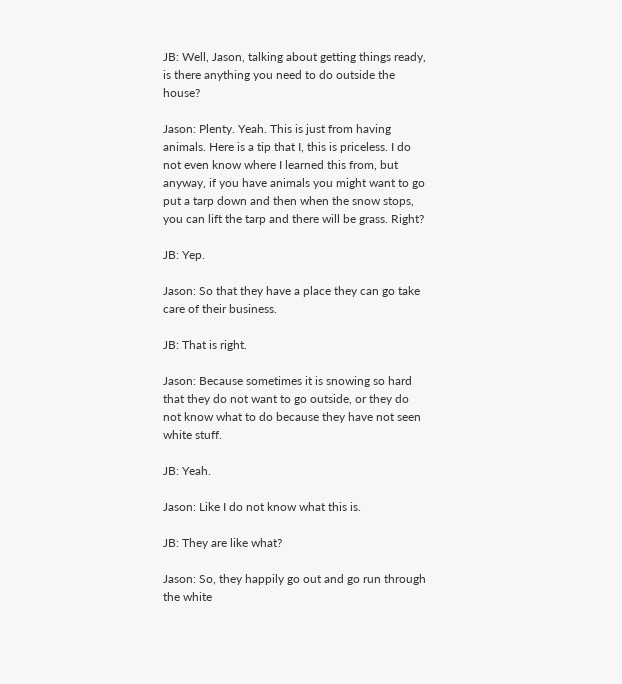JB: Well, Jason, talking about getting things ready, is there anything you need to do outside the house?

Jason: Plenty. Yeah. This is just from having animals. Here is a tip that I, this is priceless. I do not even know where I learned this from, but anyway, if you have animals you might want to go put a tarp down and then when the snow stops, you can lift the tarp and there will be grass. Right?

JB: Yep.

Jason: So that they have a place they can go take care of their business.

JB: That is right.

Jason: Because sometimes it is snowing so hard that they do not want to go outside, or they do not know what to do because they have not seen white stuff.

JB: Yeah.

Jason: Like I do not know what this is.

JB: They are like what?

Jason: So, they happily go out and go run through the white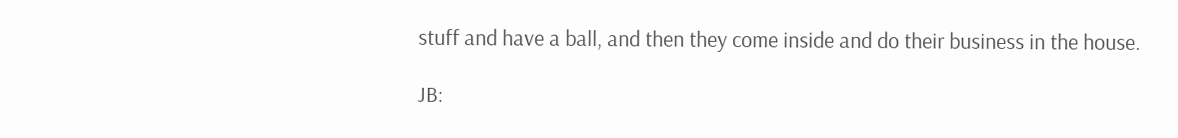stuff and have a ball, and then they come inside and do their business in the house.

JB: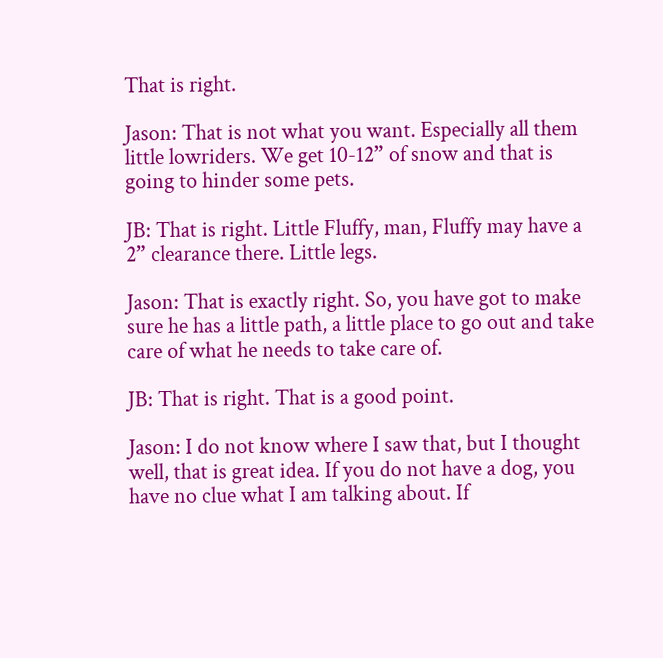That is right.

Jason: That is not what you want. Especially all them little lowriders. We get 10-12” of snow and that is going to hinder some pets.

JB: That is right. Little Fluffy, man, Fluffy may have a 2” clearance there. Little legs.

Jason: That is exactly right. So, you have got to make sure he has a little path, a little place to go out and take care of what he needs to take care of.

JB: That is right. That is a good point.

Jason: I do not know where I saw that, but I thought well, that is great idea. If you do not have a dog, you have no clue what I am talking about. If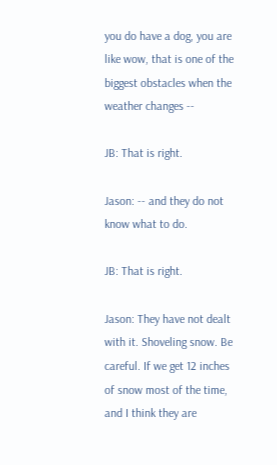you do have a dog, you are like wow, that is one of the biggest obstacles when the weather changes --

JB: That is right.

Jason: -- and they do not know what to do.

JB: That is right.

Jason: They have not dealt with it. Shoveling snow. Be careful. If we get 12 inches of snow most of the time, and I think they are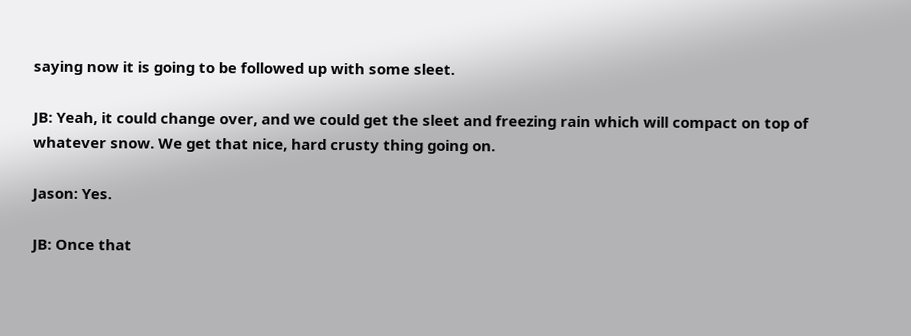saying now it is going to be followed up with some sleet.

JB: Yeah, it could change over, and we could get the sleet and freezing rain which will compact on top of whatever snow. We get that nice, hard crusty thing going on.

Jason: Yes.

JB: Once that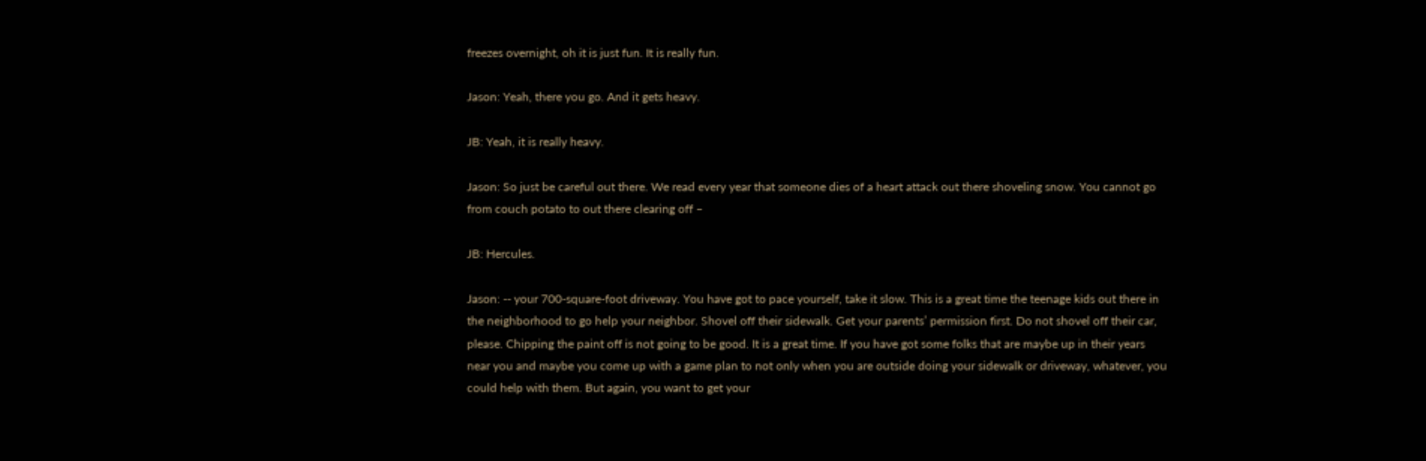freezes overnight, oh it is just fun. It is really fun.

Jason: Yeah, there you go. And it gets heavy.

JB: Yeah, it is really heavy.

Jason: So just be careful out there. We read every year that someone dies of a heart attack out there shoveling snow. You cannot go from couch potato to out there clearing off –

JB: Hercules.

Jason: -- your 700-square-foot driveway. You have got to pace yourself, take it slow. This is a great time the teenage kids out there in the neighborhood to go help your neighbor. Shovel off their sidewalk. Get your parents’ permission first. Do not shovel off their car, please. Chipping the paint off is not going to be good. It is a great time. If you have got some folks that are maybe up in their years near you and maybe you come up with a game plan to not only when you are outside doing your sidewalk or driveway, whatever, you could help with them. But again, you want to get your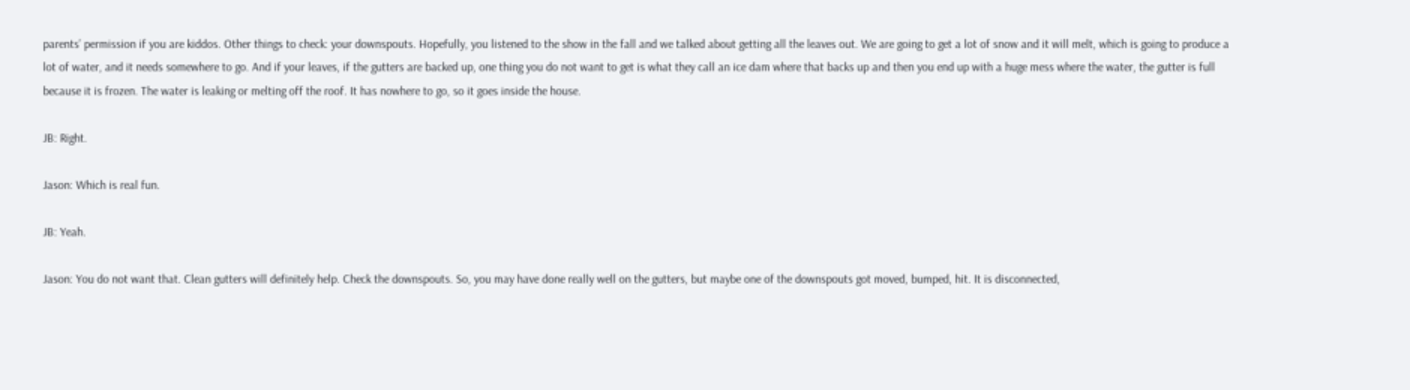parents’ permission if you are kiddos. Other things to check: your downspouts. Hopefully, you listened to the show in the fall and we talked about getting all the leaves out. We are going to get a lot of snow and it will melt, which is going to produce a lot of water, and it needs somewhere to go. And if your leaves, if the gutters are backed up, one thing you do not want to get is what they call an ice dam where that backs up and then you end up with a huge mess where the water, the gutter is full because it is frozen. The water is leaking or melting off the roof. It has nowhere to go, so it goes inside the house.

JB: Right.

Jason: Which is real fun.

JB: Yeah.

Jason: You do not want that. Clean gutters will definitely help. Check the downspouts. So, you may have done really well on the gutters, but maybe one of the downspouts got moved, bumped, hit. It is disconnected,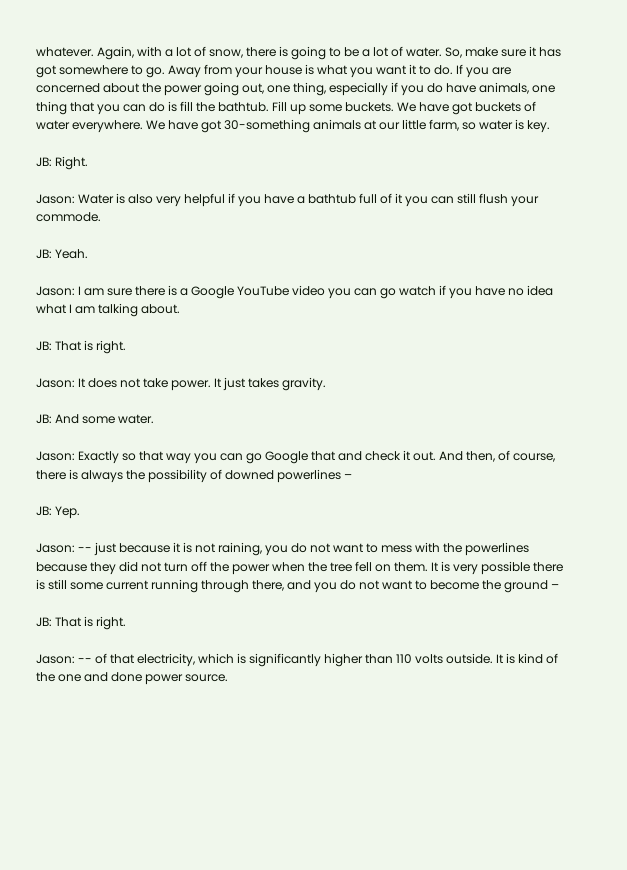whatever. Again, with a lot of snow, there is going to be a lot of water. So, make sure it has got somewhere to go. Away from your house is what you want it to do. If you are concerned about the power going out, one thing, especially if you do have animals, one thing that you can do is fill the bathtub. Fill up some buckets. We have got buckets of water everywhere. We have got 30-something animals at our little farm, so water is key.

JB: Right.

Jason: Water is also very helpful if you have a bathtub full of it you can still flush your commode.

JB: Yeah.

Jason: I am sure there is a Google YouTube video you can go watch if you have no idea what I am talking about.

JB: That is right.

Jason: It does not take power. It just takes gravity.

JB: And some water.

Jason: Exactly so that way you can go Google that and check it out. And then, of course, there is always the possibility of downed powerlines –

JB: Yep.

Jason: -- just because it is not raining, you do not want to mess with the powerlines because they did not turn off the power when the tree fell on them. It is very possible there is still some current running through there, and you do not want to become the ground –

JB: That is right.

Jason: -- of that electricity, which is significantly higher than 110 volts outside. It is kind of the one and done power source.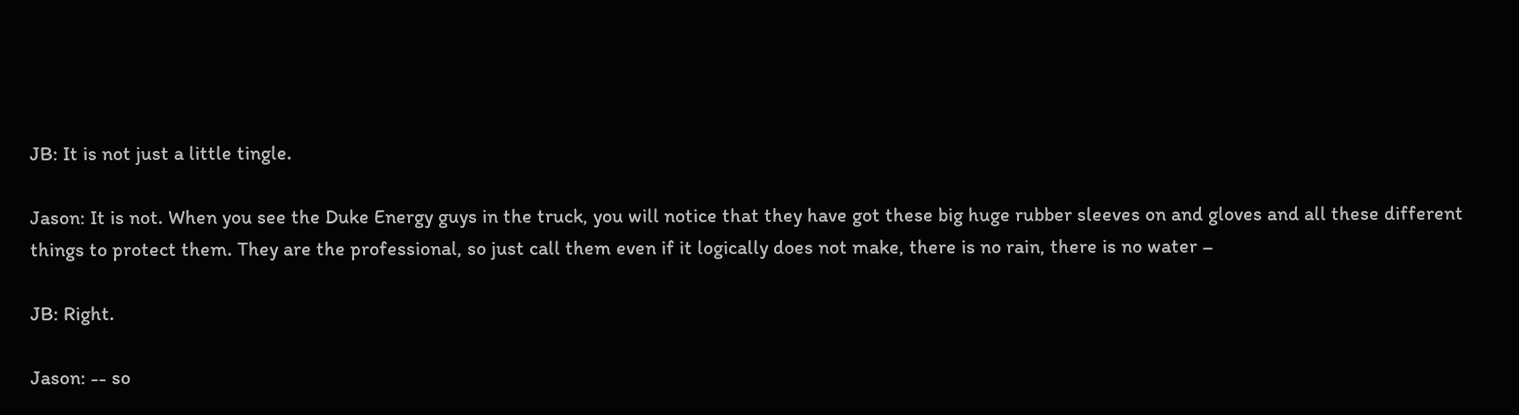JB: It is not just a little tingle.

Jason: It is not. When you see the Duke Energy guys in the truck, you will notice that they have got these big huge rubber sleeves on and gloves and all these different things to protect them. They are the professional, so just call them even if it logically does not make, there is no rain, there is no water –

JB: Right.

Jason: -- so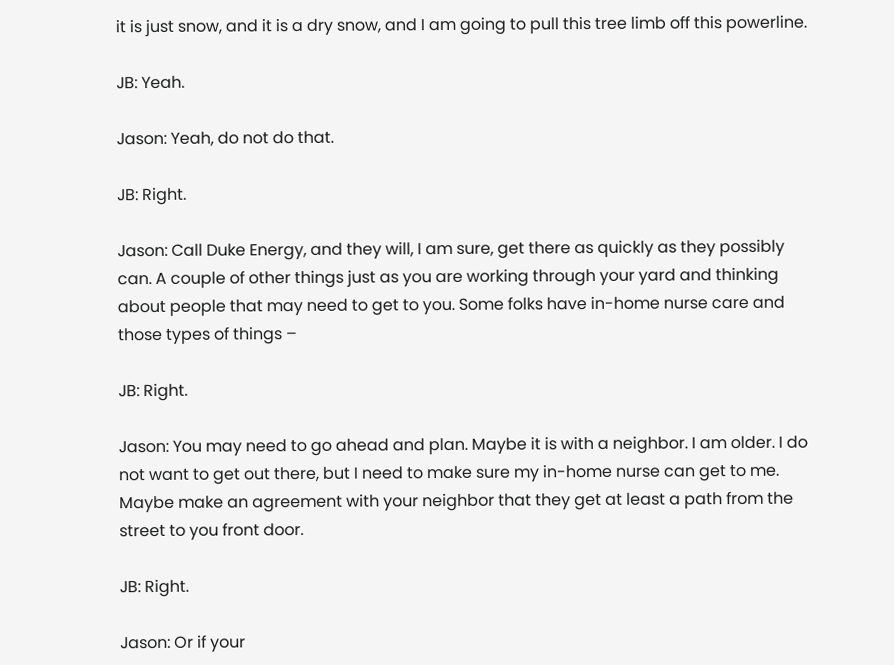it is just snow, and it is a dry snow, and I am going to pull this tree limb off this powerline.

JB: Yeah.

Jason: Yeah, do not do that.

JB: Right.

Jason: Call Duke Energy, and they will, I am sure, get there as quickly as they possibly can. A couple of other things just as you are working through your yard and thinking about people that may need to get to you. Some folks have in-home nurse care and those types of things –

JB: Right.

Jason: You may need to go ahead and plan. Maybe it is with a neighbor. I am older. I do not want to get out there, but I need to make sure my in-home nurse can get to me. Maybe make an agreement with your neighbor that they get at least a path from the street to you front door.

JB: Right.

Jason: Or if your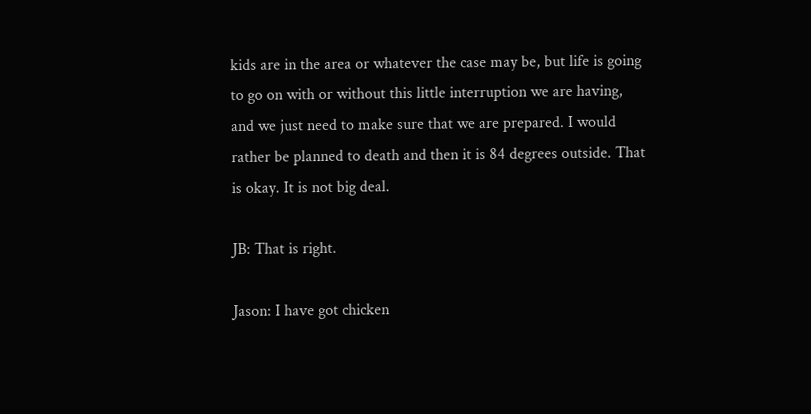kids are in the area or whatever the case may be, but life is going to go on with or without this little interruption we are having, and we just need to make sure that we are prepared. I would rather be planned to death and then it is 84 degrees outside. That is okay. It is not big deal.

JB: That is right.

Jason: I have got chicken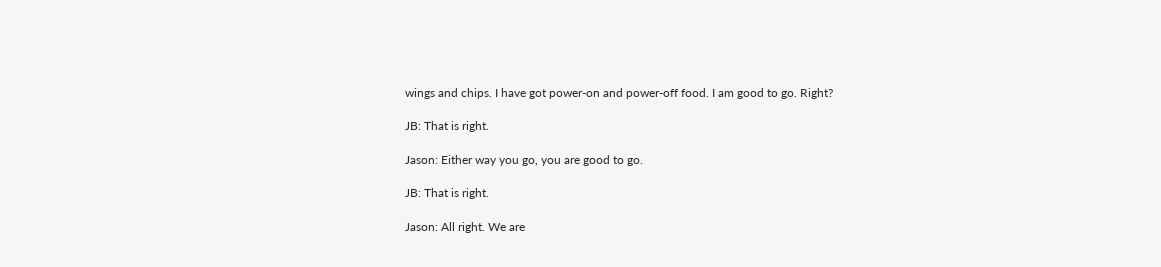wings and chips. I have got power-on and power-off food. I am good to go. Right?

JB: That is right.

Jason: Either way you go, you are good to go.

JB: That is right.

Jason: All right. We are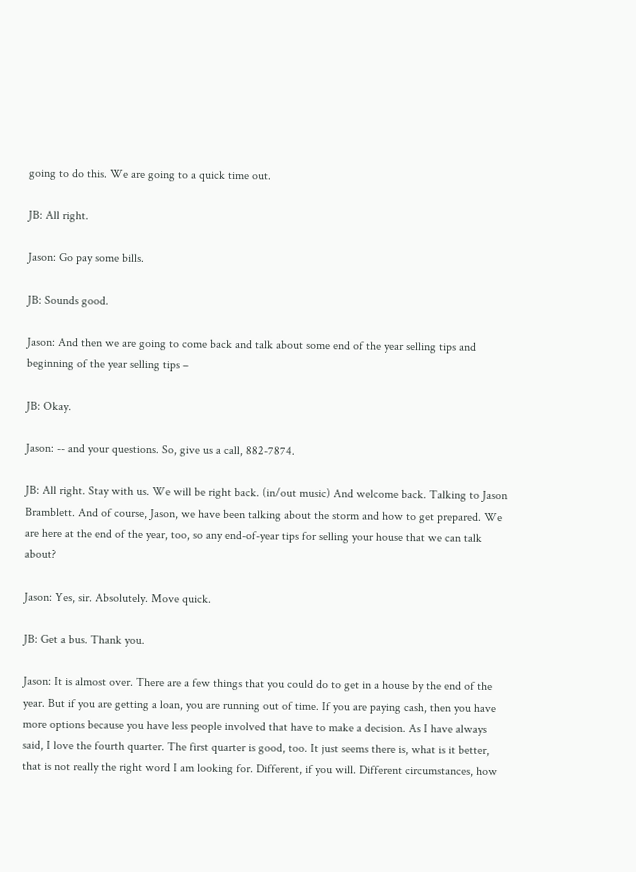going to do this. We are going to a quick time out.

JB: All right.

Jason: Go pay some bills.

JB: Sounds good.

Jason: And then we are going to come back and talk about some end of the year selling tips and beginning of the year selling tips –

JB: Okay.

Jason: -- and your questions. So, give us a call, 882-7874.

JB: All right. Stay with us. We will be right back. (in/out music) And welcome back. Talking to Jason Bramblett. And of course, Jason, we have been talking about the storm and how to get prepared. We are here at the end of the year, too, so any end-of-year tips for selling your house that we can talk about?

Jason: Yes, sir. Absolutely. Move quick.

JB: Get a bus. Thank you.

Jason: It is almost over. There are a few things that you could do to get in a house by the end of the year. But if you are getting a loan, you are running out of time. If you are paying cash, then you have more options because you have less people involved that have to make a decision. As I have always said, I love the fourth quarter. The first quarter is good, too. It just seems there is, what is it better, that is not really the right word I am looking for. Different, if you will. Different circumstances, how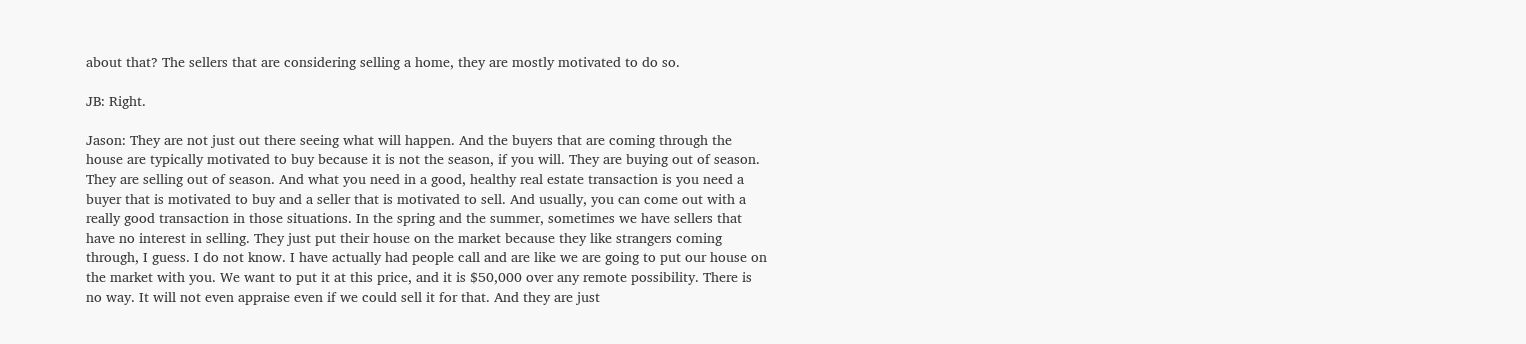about that? The sellers that are considering selling a home, they are mostly motivated to do so.

JB: Right.

Jason: They are not just out there seeing what will happen. And the buyers that are coming through the house are typically motivated to buy because it is not the season, if you will. They are buying out of season. They are selling out of season. And what you need in a good, healthy real estate transaction is you need a buyer that is motivated to buy and a seller that is motivated to sell. And usually, you can come out with a really good transaction in those situations. In the spring and the summer, sometimes we have sellers that have no interest in selling. They just put their house on the market because they like strangers coming through, I guess. I do not know. I have actually had people call and are like we are going to put our house on the market with you. We want to put it at this price, and it is $50,000 over any remote possibility. There is no way. It will not even appraise even if we could sell it for that. And they are just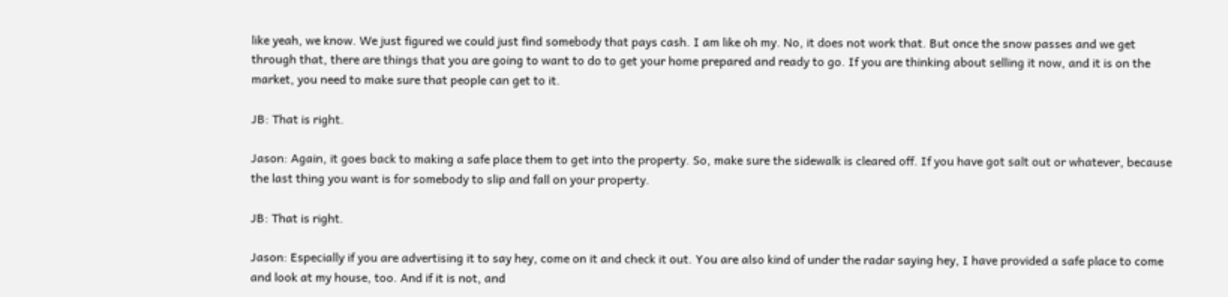like yeah, we know. We just figured we could just find somebody that pays cash. I am like oh my. No, it does not work that. But once the snow passes and we get through that, there are things that you are going to want to do to get your home prepared and ready to go. If you are thinking about selling it now, and it is on the market, you need to make sure that people can get to it.

JB: That is right.

Jason: Again, it goes back to making a safe place them to get into the property. So, make sure the sidewalk is cleared off. If you have got salt out or whatever, because the last thing you want is for somebody to slip and fall on your property.

JB: That is right.

Jason: Especially if you are advertising it to say hey, come on it and check it out. You are also kind of under the radar saying hey, I have provided a safe place to come and look at my house, too. And if it is not, and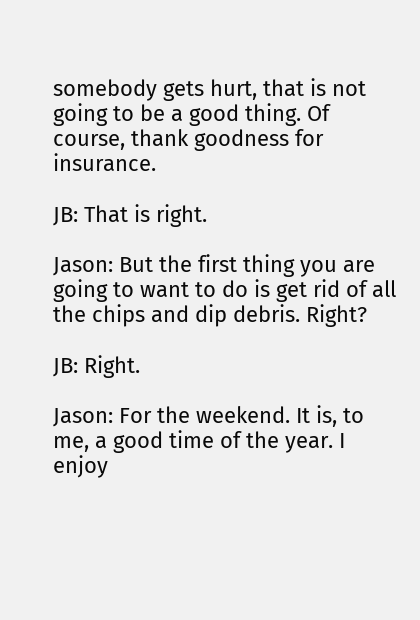somebody gets hurt, that is not going to be a good thing. Of course, thank goodness for insurance.

JB: That is right.

Jason: But the first thing you are going to want to do is get rid of all the chips and dip debris. Right?

JB: Right.

Jason: For the weekend. It is, to me, a good time of the year. I enjoy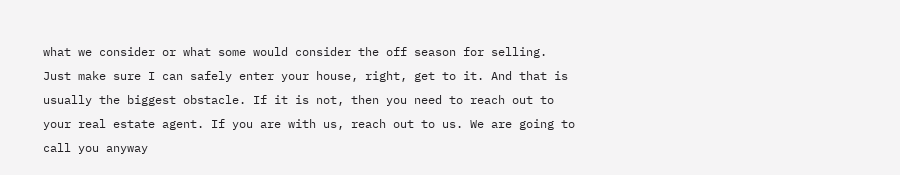what we consider or what some would consider the off season for selling. Just make sure I can safely enter your house, right, get to it. And that is usually the biggest obstacle. If it is not, then you need to reach out to your real estate agent. If you are with us, reach out to us. We are going to call you anyway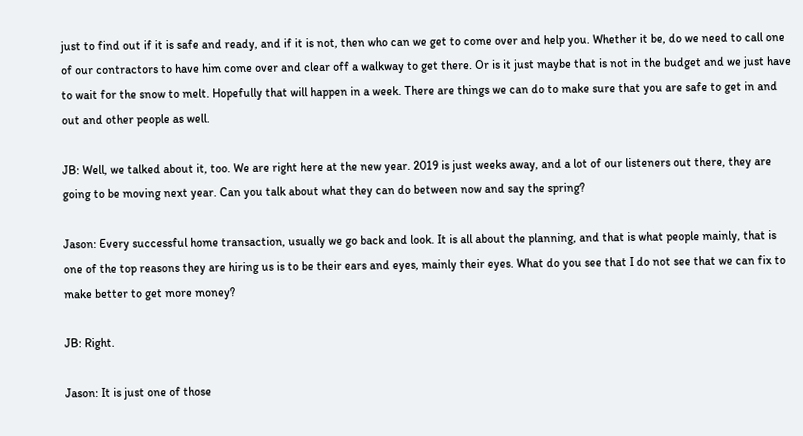just to find out if it is safe and ready, and if it is not, then who can we get to come over and help you. Whether it be, do we need to call one of our contractors to have him come over and clear off a walkway to get there. Or is it just maybe that is not in the budget and we just have to wait for the snow to melt. Hopefully that will happen in a week. There are things we can do to make sure that you are safe to get in and out and other people as well.

JB: Well, we talked about it, too. We are right here at the new year. 2019 is just weeks away, and a lot of our listeners out there, they are going to be moving next year. Can you talk about what they can do between now and say the spring?

Jason: Every successful home transaction, usually we go back and look. It is all about the planning, and that is what people mainly, that is one of the top reasons they are hiring us is to be their ears and eyes, mainly their eyes. What do you see that I do not see that we can fix to make better to get more money?

JB: Right.

Jason: It is just one of those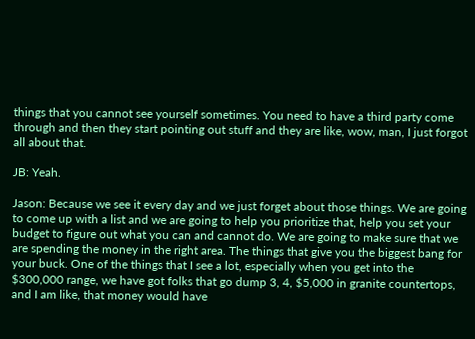things that you cannot see yourself sometimes. You need to have a third party come through and then they start pointing out stuff and they are like, wow, man, I just forgot all about that.

JB: Yeah.

Jason: Because we see it every day and we just forget about those things. We are going to come up with a list and we are going to help you prioritize that, help you set your budget to figure out what you can and cannot do. We are going to make sure that we are spending the money in the right area. The things that give you the biggest bang for your buck. One of the things that I see a lot, especially when you get into the $300,000 range, we have got folks that go dump 3, 4, $5,000 in granite countertops, and I am like, that money would have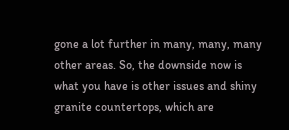gone a lot further in many, many, many other areas. So, the downside now is what you have is other issues and shiny granite countertops, which are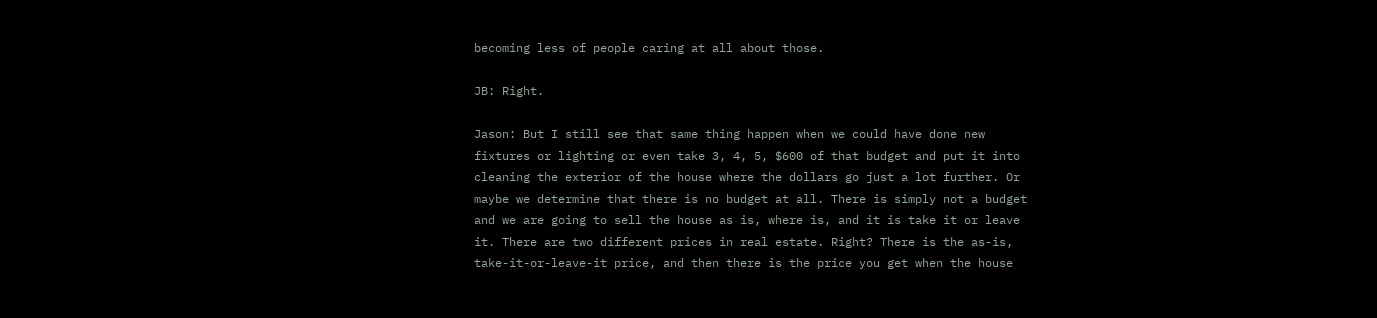becoming less of people caring at all about those.

JB: Right.

Jason: But I still see that same thing happen when we could have done new fixtures or lighting or even take 3, 4, 5, $600 of that budget and put it into cleaning the exterior of the house where the dollars go just a lot further. Or maybe we determine that there is no budget at all. There is simply not a budget and we are going to sell the house as is, where is, and it is take it or leave it. There are two different prices in real estate. Right? There is the as-is, take-it-or-leave-it price, and then there is the price you get when the house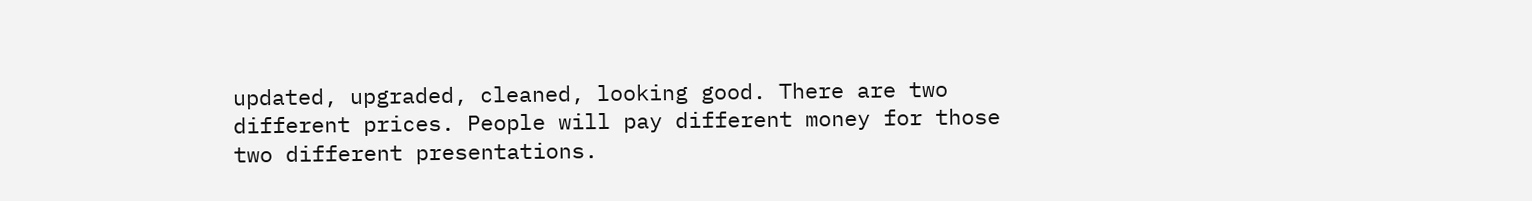updated, upgraded, cleaned, looking good. There are two different prices. People will pay different money for those two different presentations.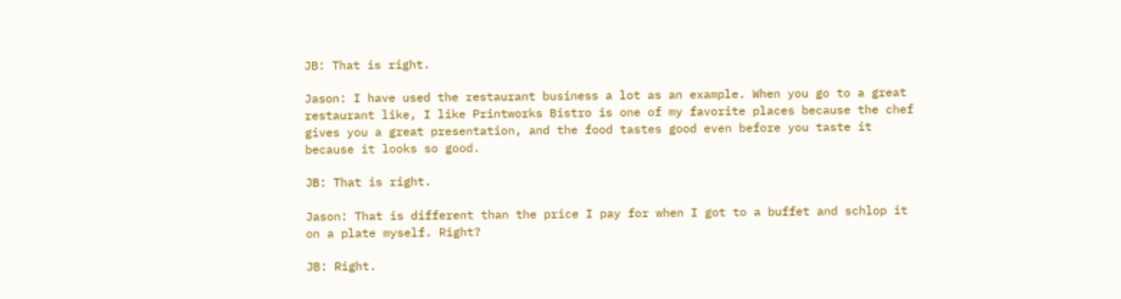JB: That is right.

Jason: I have used the restaurant business a lot as an example. When you go to a great restaurant like, I like Printworks Bistro is one of my favorite places because the chef gives you a great presentation, and the food tastes good even before you taste it because it looks so good.

JB: That is right.

Jason: That is different than the price I pay for when I got to a buffet and schlop it on a plate myself. Right?

JB: Right.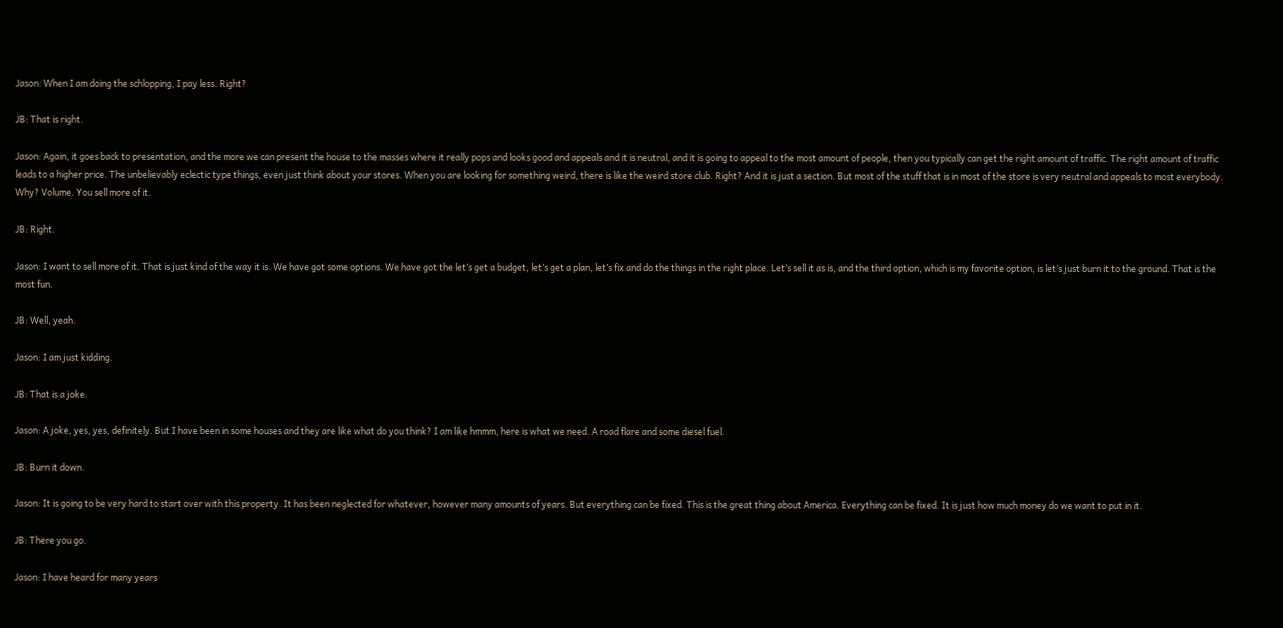Jason: When I am doing the schlopping, I pay less. Right?

JB: That is right.

Jason: Again, it goes back to presentation, and the more we can present the house to the masses where it really pops and looks good and appeals and it is neutral, and it is going to appeal to the most amount of people, then you typically can get the right amount of traffic. The right amount of traffic leads to a higher price. The unbelievably eclectic type things, even just think about your stores. When you are looking for something weird, there is like the weird store club. Right? And it is just a section. But most of the stuff that is in most of the store is very neutral and appeals to most everybody. Why? Volume. You sell more of it.

JB: Right.

Jason: I want to sell more of it. That is just kind of the way it is. We have got some options. We have got the let’s get a budget, let’s get a plan, let’s fix and do the things in the right place. Let’s sell it as is, and the third option, which is my favorite option, is let’s just burn it to the ground. That is the most fun.

JB: Well, yeah.

Jason: I am just kidding.

JB: That is a joke.

Jason: A joke, yes, yes, definitely. But I have been in some houses and they are like what do you think? I am like hmmm, here is what we need. A road flare and some diesel fuel.

JB: Burn it down.

Jason: It is going to be very hard to start over with this property. It has been neglected for whatever, however many amounts of years. But everything can be fixed. This is the great thing about America. Everything can be fixed. It is just how much money do we want to put in it.

JB: There you go.

Jason: I have heard for many years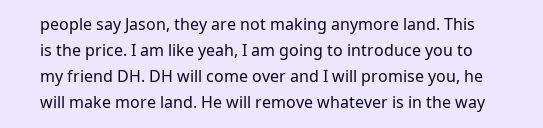people say Jason, they are not making anymore land. This is the price. I am like yeah, I am going to introduce you to my friend DH. DH will come over and I will promise you, he will make more land. He will remove whatever is in the way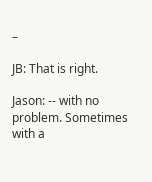–

JB: That is right.

Jason: -- with no problem. Sometimes with a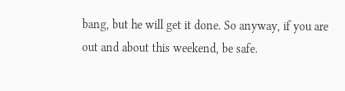bang, but he will get it done. So anyway, if you are out and about this weekend, be safe.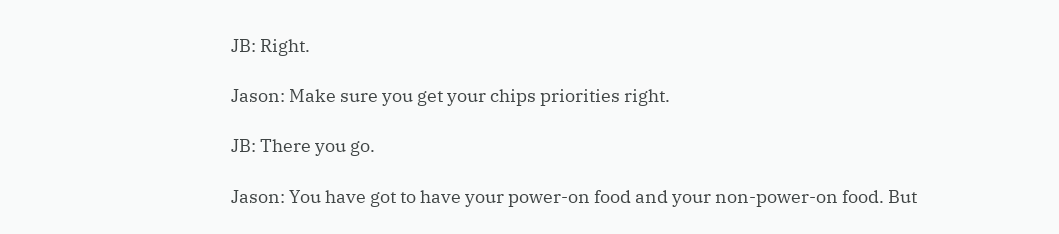JB: Right.

Jason: Make sure you get your chips priorities right.

JB: There you go.

Jason: You have got to have your power-on food and your non-power-on food. But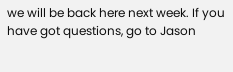we will be back here next week. If you have got questions, go to Jason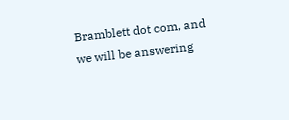Bramblett dot com, and we will be answering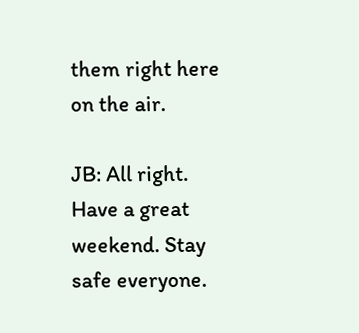them right here on the air.

JB: All right. Have a great weekend. Stay safe everyone.